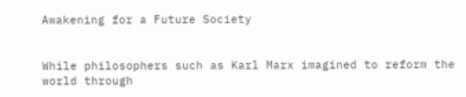Awakening for a Future Society


While philosophers such as Karl Marx imagined to reform the world through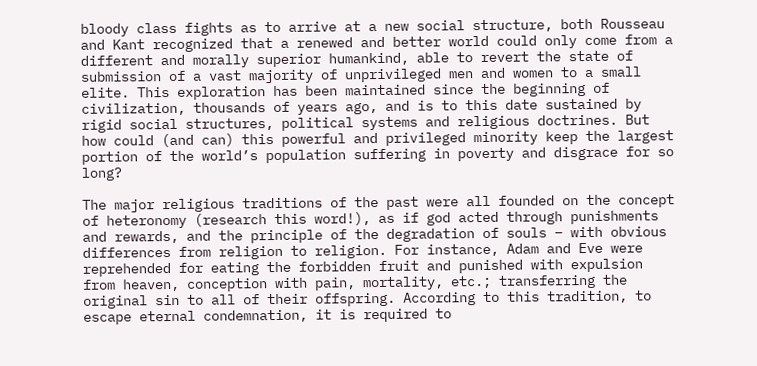bloody class fights as to arrive at a new social structure, both Rousseau and Kant recognized that a renewed and better world could only come from a different and morally superior humankind, able to revert the state of submission of a vast majority of unprivileged men and women to a small elite. This exploration has been maintained since the beginning of civilization, thousands of years ago, and is to this date sustained by rigid social structures, political systems and religious doctrines. But how could (and can) this powerful and privileged minority keep the largest portion of the world’s population suffering in poverty and disgrace for so long?

The major religious traditions of the past were all founded on the concept of heteronomy (research this word!), as if god acted through punishments and rewards, and the principle of the degradation of souls – with obvious differences from religion to religion. For instance, Adam and Eve were reprehended for eating the forbidden fruit and punished with expulsion from heaven, conception with pain, mortality, etc.; transferring the original sin to all of their offspring. According to this tradition, to escape eternal condemnation, it is required to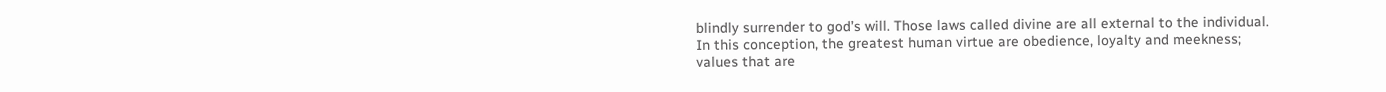blindly surrender to god’s will. Those laws called divine are all external to the individual. In this conception, the greatest human virtue are obedience, loyalty and meekness; values that are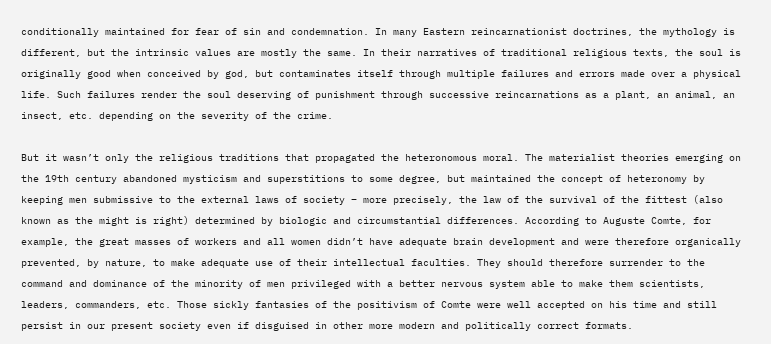conditionally maintained for fear of sin and condemnation. In many Eastern reincarnationist doctrines, the mythology is different, but the intrinsic values are mostly the same. In their narratives of traditional religious texts, the soul is originally good when conceived by god, but contaminates itself through multiple failures and errors made over a physical life. Such failures render the soul deserving of punishment through successive reincarnations as a plant, an animal, an insect, etc. depending on the severity of the crime.

But it wasn’t only the religious traditions that propagated the heteronomous moral. The materialist theories emerging on the 19th century abandoned mysticism and superstitions to some degree, but maintained the concept of heteronomy by keeping men submissive to the external laws of society – more precisely, the law of the survival of the fittest (also known as the might is right) determined by biologic and circumstantial differences. According to Auguste Comte, for example, the great masses of workers and all women didn’t have adequate brain development and were therefore organically prevented, by nature, to make adequate use of their intellectual faculties. They should therefore surrender to the command and dominance of the minority of men privileged with a better nervous system able to make them scientists, leaders, commanders, etc. Those sickly fantasies of the positivism of Comte were well accepted on his time and still persist in our present society even if disguised in other more modern and politically correct formats.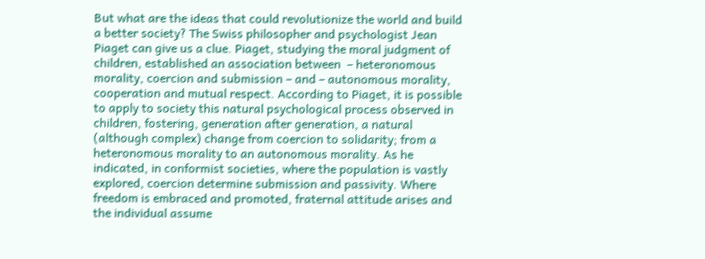But what are the ideas that could revolutionize the world and build a better society? The Swiss philosopher and psychologist Jean Piaget can give us a clue. Piaget, studying the moral judgment of children, established an association between  – heteronomous morality, coercion and submission – and – autonomous morality, cooperation and mutual respect. According to Piaget, it is possible to apply to society this natural psychological process observed in children, fostering, generation after generation, a natural (although complex) change from coercion to solidarity; from a heteronomous morality to an autonomous morality. As he indicated, in conformist societies, where the population is vastly explored, coercion determine submission and passivity. Where freedom is embraced and promoted, fraternal attitude arises and the individual assume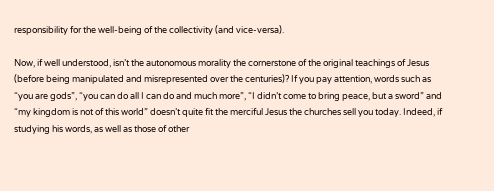responsibility for the well-being of the collectivity (and vice-versa).

Now, if well understood, isn’t the autonomous morality the cornerstone of the original teachings of Jesus (before being manipulated and misrepresented over the centuries)? If you pay attention, words such as “you are gods”, “you can do all I can do and much more”, “I didn’t come to bring peace, but a sword” and “my kingdom is not of this world” doesn’t quite fit the merciful Jesus the churches sell you today. Indeed, if studying his words, as well as those of other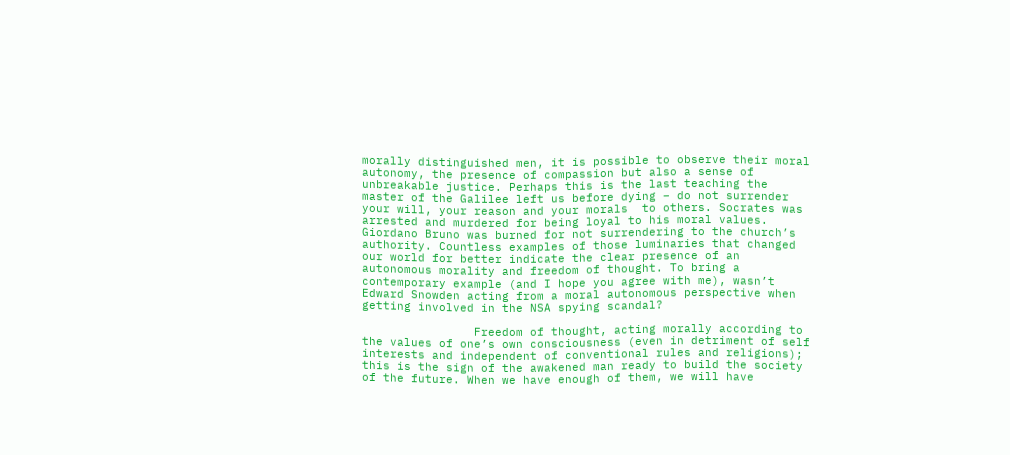morally distinguished men, it is possible to observe their moral autonomy, the presence of compassion but also a sense of unbreakable justice. Perhaps this is the last teaching the master of the Galilee left us before dying – do not surrender your will, your reason and your morals  to others. Socrates was arrested and murdered for being loyal to his moral values. Giordano Bruno was burned for not surrendering to the church’s authority. Countless examples of those luminaries that changed our world for better indicate the clear presence of an autonomous morality and freedom of thought. To bring a contemporary example (and I hope you agree with me), wasn’t Edward Snowden acting from a moral autonomous perspective when getting involved in the NSA spying scandal?

                Freedom of thought, acting morally according to the values of one’s own consciousness (even in detriment of self interests and independent of conventional rules and religions); this is the sign of the awakened man ready to build the society of the future. When we have enough of them, we will have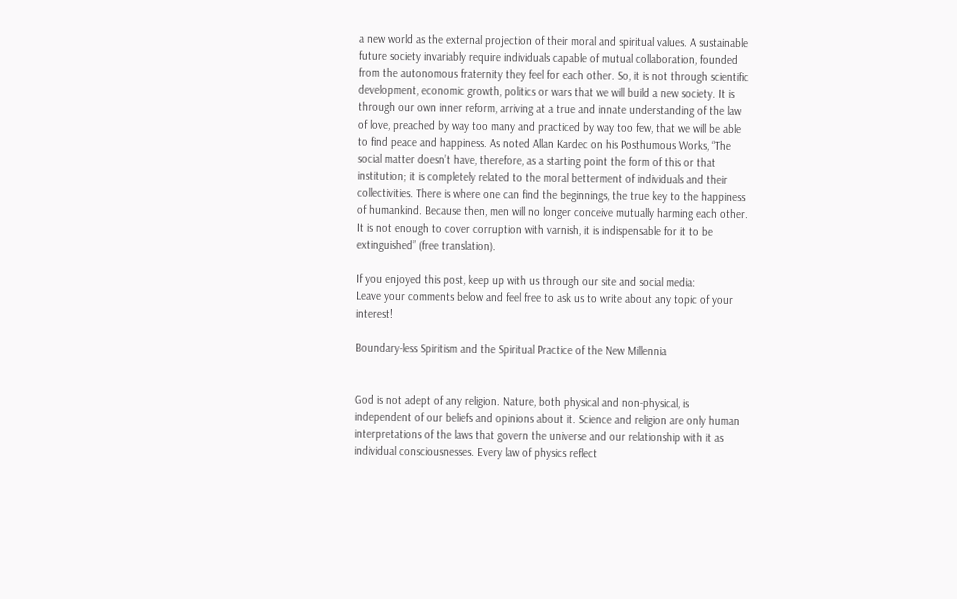a new world as the external projection of their moral and spiritual values. A sustainable future society invariably require individuals capable of mutual collaboration, founded from the autonomous fraternity they feel for each other. So, it is not through scientific development, economic growth, politics or wars that we will build a new society. It is through our own inner reform, arriving at a true and innate understanding of the law of love, preached by way too many and practiced by way too few, that we will be able to find peace and happiness. As noted Allan Kardec on his Posthumous Works, “The social matter doesn’t have, therefore, as a starting point the form of this or that institution; it is completely related to the moral betterment of individuals and their collectivities. There is where one can find the beginnings, the true key to the happiness of humankind. Because then, men will no longer conceive mutually harming each other. It is not enough to cover corruption with varnish, it is indispensable for it to be extinguished” (free translation).

If you enjoyed this post, keep up with us through our site and social media:
Leave your comments below and feel free to ask us to write about any topic of your interest!

Boundary-less Spiritism and the Spiritual Practice of the New Millennia


God is not adept of any religion. Nature, both physical and non-physical, is independent of our beliefs and opinions about it. Science and religion are only human interpretations of the laws that govern the universe and our relationship with it as individual consciousnesses. Every law of physics reflect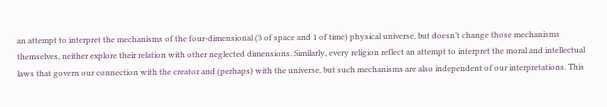an attempt to interpret the mechanisms of the four-dimensional (3 of space and 1 of time) physical universe, but doesn’t change those mechanisms themselves, neither explore their relation with other neglected dimensions. Similarly, every religion reflect an attempt to interpret the moral and intellectual laws that govern our connection with the creator and (perhaps) with the universe, but such mechanisms are also independent of our interpretations. This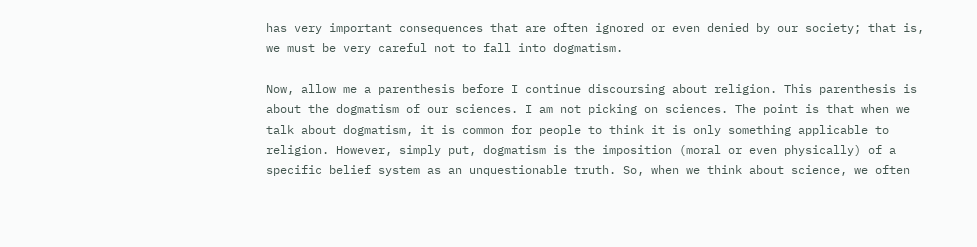has very important consequences that are often ignored or even denied by our society; that is, we must be very careful not to fall into dogmatism.

Now, allow me a parenthesis before I continue discoursing about religion. This parenthesis is about the dogmatism of our sciences. I am not picking on sciences. The point is that when we talk about dogmatism, it is common for people to think it is only something applicable to religion. However, simply put, dogmatism is the imposition (moral or even physically) of a specific belief system as an unquestionable truth. So, when we think about science, we often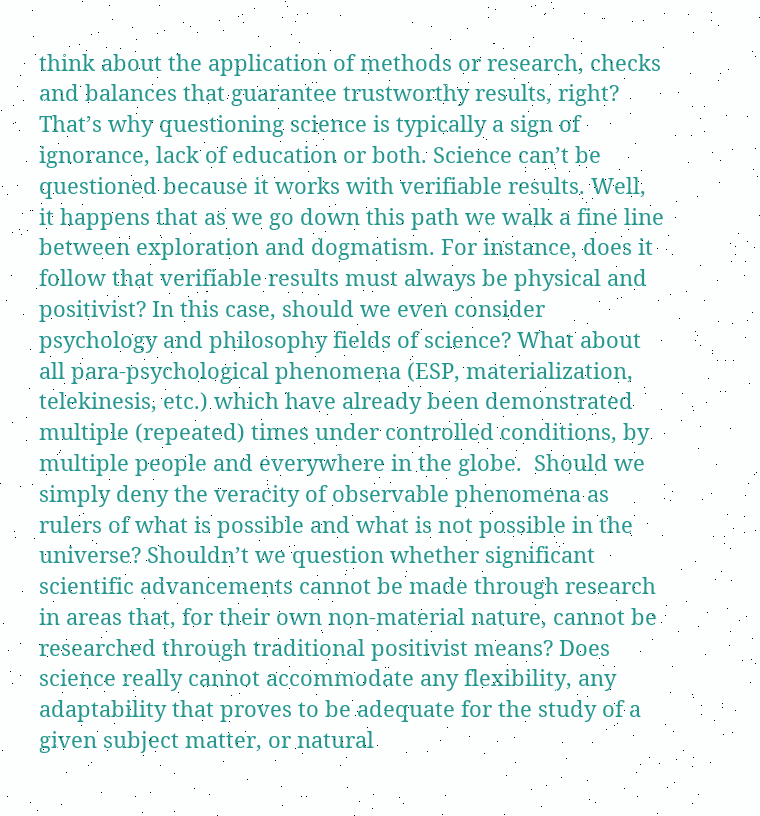think about the application of methods or research, checks and balances that guarantee trustworthy results, right? That’s why questioning science is typically a sign of ignorance, lack of education or both. Science can’t be questioned because it works with verifiable results. Well, it happens that as we go down this path we walk a fine line between exploration and dogmatism. For instance, does it follow that verifiable results must always be physical and positivist? In this case, should we even consider psychology and philosophy fields of science? What about all para-psychological phenomena (ESP, materialization,  telekinesis, etc.) which have already been demonstrated multiple (repeated) times under controlled conditions, by multiple people and everywhere in the globe.  Should we simply deny the veracity of observable phenomena as rulers of what is possible and what is not possible in the universe? Shouldn’t we question whether significant scientific advancements cannot be made through research in areas that, for their own non-material nature, cannot be researched through traditional positivist means? Does science really cannot accommodate any flexibility, any adaptability that proves to be adequate for the study of a given subject matter, or natural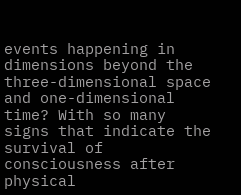events happening in dimensions beyond the three-dimensional space and one-dimensional time? With so many signs that indicate the survival of consciousness after physical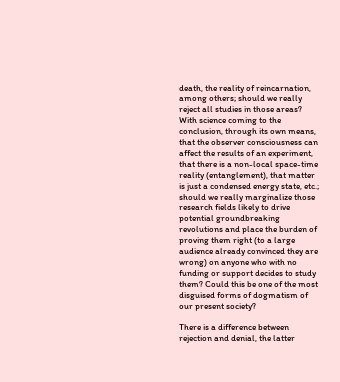death, the reality of reincarnation, among others; should we really reject all studies in those areas? With science coming to the conclusion, through its own means, that the observer consciousness can affect the results of an experiment, that there is a non-local space-time reality (entanglement), that matter is just a condensed energy state, etc.; should we really marginalize those research fields likely to drive potential groundbreaking revolutions and place the burden of proving them right (to a large audience already convinced they are wrong) on anyone who with no funding or support decides to study them? Could this be one of the most disguised forms of dogmatism of our present society?

There is a difference between rejection and denial, the latter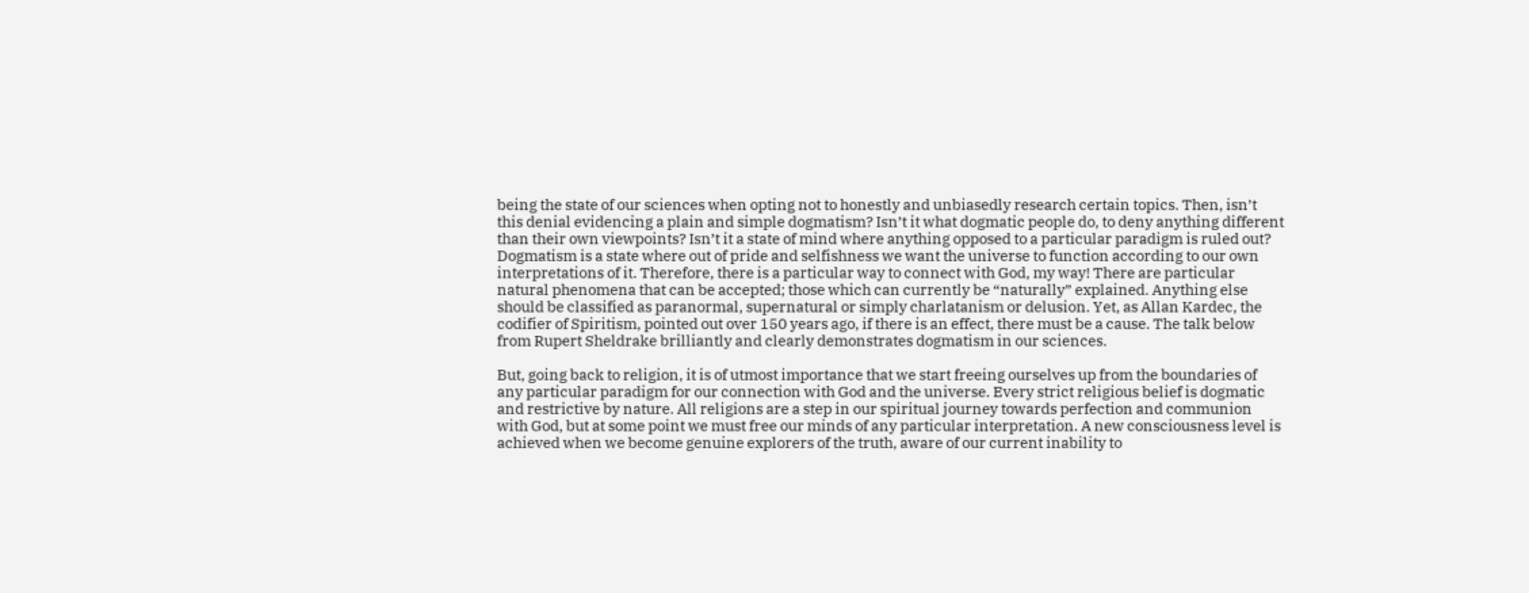being the state of our sciences when opting not to honestly and unbiasedly research certain topics. Then, isn’t this denial evidencing a plain and simple dogmatism? Isn’t it what dogmatic people do, to deny anything different than their own viewpoints? Isn’t it a state of mind where anything opposed to a particular paradigm is ruled out? Dogmatism is a state where out of pride and selfishness we want the universe to function according to our own interpretations of it. Therefore, there is a particular way to connect with God, my way! There are particular natural phenomena that can be accepted; those which can currently be “naturally” explained. Anything else should be classified as paranormal, supernatural or simply charlatanism or delusion. Yet, as Allan Kardec, the codifier of Spiritism, pointed out over 150 years ago, if there is an effect, there must be a cause. The talk below from Rupert Sheldrake brilliantly and clearly demonstrates dogmatism in our sciences.

But, going back to religion, it is of utmost importance that we start freeing ourselves up from the boundaries of any particular paradigm for our connection with God and the universe. Every strict religious belief is dogmatic and restrictive by nature. All religions are a step in our spiritual journey towards perfection and communion with God, but at some point we must free our minds of any particular interpretation. A new consciousness level is achieved when we become genuine explorers of the truth, aware of our current inability to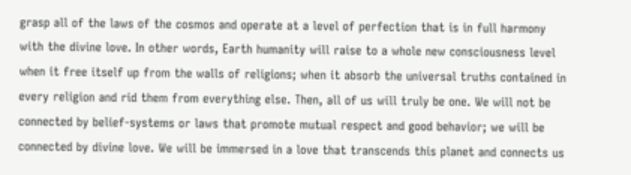grasp all of the laws of the cosmos and operate at a level of perfection that is in full harmony with the divine love. In other words, Earth humanity will raise to a whole new consciousness level when it free itself up from the walls of religions; when it absorb the universal truths contained in every religion and rid them from everything else. Then, all of us will truly be one. We will not be connected by belief-systems or laws that promote mutual respect and good behavior; we will be connected by divine love. We will be immersed in a love that transcends this planet and connects us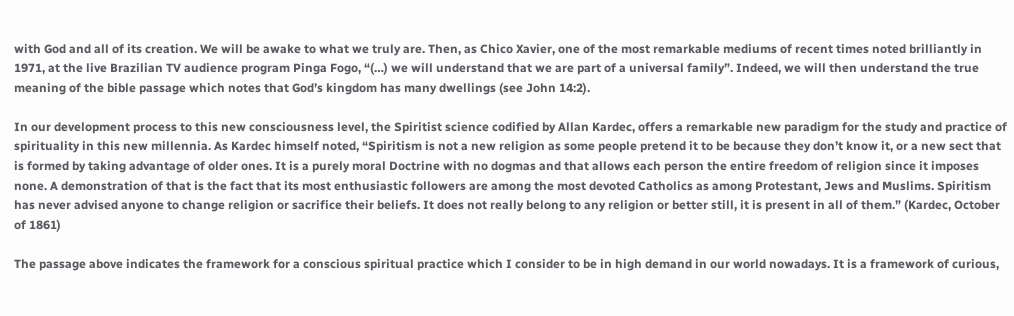with God and all of its creation. We will be awake to what we truly are. Then, as Chico Xavier, one of the most remarkable mediums of recent times noted brilliantly in 1971, at the live Brazilian TV audience program Pinga Fogo, “(…) we will understand that we are part of a universal family”. Indeed, we will then understand the true meaning of the bible passage which notes that God’s kingdom has many dwellings (see John 14:2).

In our development process to this new consciousness level, the Spiritist science codified by Allan Kardec, offers a remarkable new paradigm for the study and practice of spirituality in this new millennia. As Kardec himself noted, “Spiritism is not a new religion as some people pretend it to be because they don’t know it, or a new sect that is formed by taking advantage of older ones. It is a purely moral Doctrine with no dogmas and that allows each person the entire freedom of religion since it imposes none. A demonstration of that is the fact that its most enthusiastic followers are among the most devoted Catholics as among Protestant, Jews and Muslims. Spiritism has never advised anyone to change religion or sacrifice their beliefs. It does not really belong to any religion or better still, it is present in all of them.” (Kardec, October of 1861)

The passage above indicates the framework for a conscious spiritual practice which I consider to be in high demand in our world nowadays. It is a framework of curious,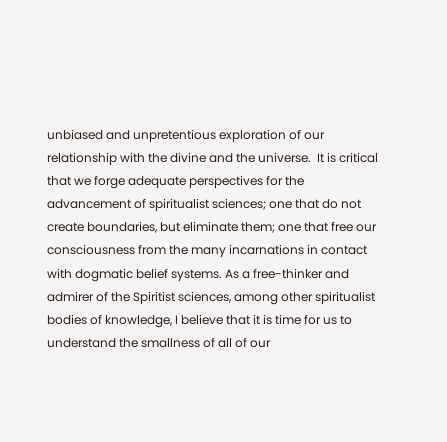unbiased and unpretentious exploration of our relationship with the divine and the universe.  It is critical that we forge adequate perspectives for the advancement of spiritualist sciences; one that do not create boundaries, but eliminate them; one that free our consciousness from the many incarnations in contact with dogmatic belief systems. As a free-thinker and admirer of the Spiritist sciences, among other spiritualist bodies of knowledge, I believe that it is time for us to understand the smallness of all of our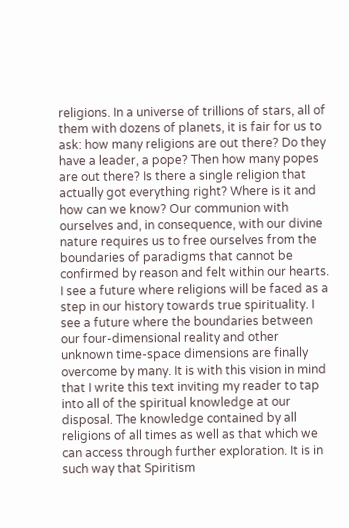religions. In a universe of trillions of stars, all of them with dozens of planets, it is fair for us to ask: how many religions are out there? Do they have a leader, a pope? Then how many popes are out there? Is there a single religion that actually got everything right? Where is it and how can we know? Our communion with ourselves and, in consequence, with our divine nature requires us to free ourselves from the boundaries of paradigms that cannot be confirmed by reason and felt within our hearts. I see a future where religions will be faced as a step in our history towards true spirituality. I see a future where the boundaries between our four-dimensional reality and other unknown time-space dimensions are finally overcome by many. It is with this vision in mind that I write this text inviting my reader to tap into all of the spiritual knowledge at our disposal. The knowledge contained by all religions of all times as well as that which we can access through further exploration. It is in such way that Spiritism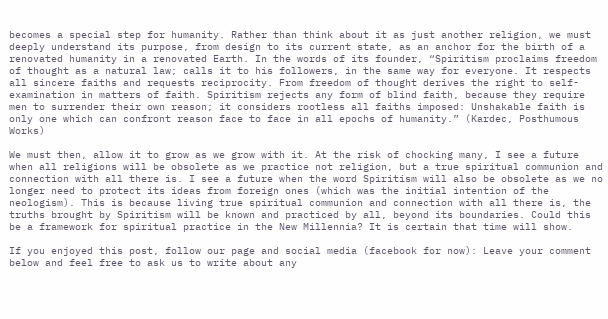becomes a special step for humanity. Rather than think about it as just another religion, we must deeply understand its purpose, from design to its current state, as an anchor for the birth of a renovated humanity in a renovated Earth. In the words of its founder, “Spiritism proclaims freedom of thought as a natural law; calls it to his followers, in the same way for everyone. It respects all sincere faiths and requests reciprocity. From freedom of thought derives the right to self-examination in matters of faith. Spiritism rejects any form of blind faith, because they require men to surrender their own reason; it considers rootless all faiths imposed: Unshakable faith is only one which can confront reason face to face in all epochs of humanity.” (Kardec, Posthumous Works)

We must then, allow it to grow as we grow with it. At the risk of chocking many, I see a future when all religions will be obsolete as we practice not religion, but a true spiritual communion and connection with all there is. I see a future when the word Spiritism will also be obsolete as we no longer need to protect its ideas from foreign ones (which was the initial intention of the neologism). This is because living true spiritual communion and connection with all there is, the truths brought by Spiritism will be known and practiced by all, beyond its boundaries. Could this be a framework for spiritual practice in the New Millennia? It is certain that time will show.

If you enjoyed this post, follow our page and social media (facebook for now): Leave your comment below and feel free to ask us to write about any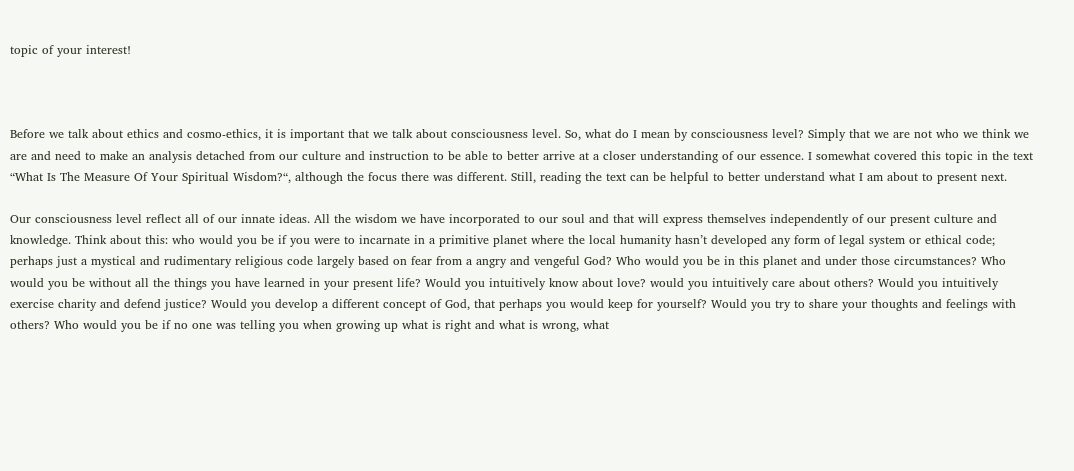topic of your interest!



Before we talk about ethics and cosmo-ethics, it is important that we talk about consciousness level. So, what do I mean by consciousness level? Simply that we are not who we think we are and need to make an analysis detached from our culture and instruction to be able to better arrive at a closer understanding of our essence. I somewhat covered this topic in the text “What Is The Measure Of Your Spiritual Wisdom?“, although the focus there was different. Still, reading the text can be helpful to better understand what I am about to present next.

Our consciousness level reflect all of our innate ideas. All the wisdom we have incorporated to our soul and that will express themselves independently of our present culture and knowledge. Think about this: who would you be if you were to incarnate in a primitive planet where the local humanity hasn’t developed any form of legal system or ethical code; perhaps just a mystical and rudimentary religious code largely based on fear from a angry and vengeful God? Who would you be in this planet and under those circumstances? Who would you be without all the things you have learned in your present life? Would you intuitively know about love? would you intuitively care about others? Would you intuitively exercise charity and defend justice? Would you develop a different concept of God, that perhaps you would keep for yourself? Would you try to share your thoughts and feelings with others? Who would you be if no one was telling you when growing up what is right and what is wrong, what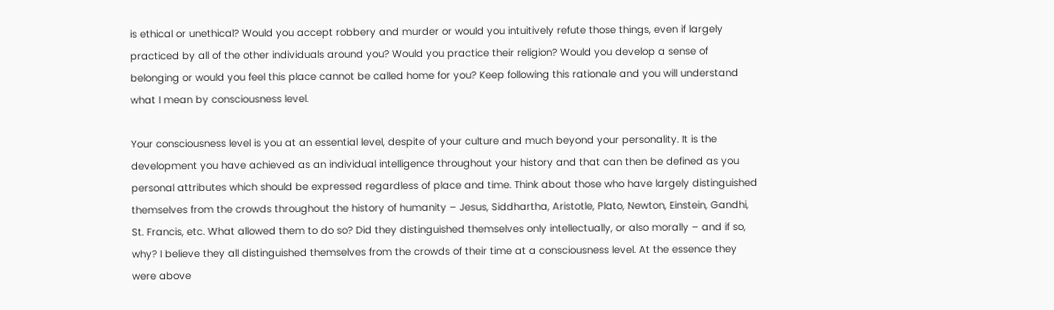is ethical or unethical? Would you accept robbery and murder or would you intuitively refute those things, even if largely practiced by all of the other individuals around you? Would you practice their religion? Would you develop a sense of belonging or would you feel this place cannot be called home for you? Keep following this rationale and you will understand what I mean by consciousness level.

Your consciousness level is you at an essential level, despite of your culture and much beyond your personality. It is the development you have achieved as an individual intelligence throughout your history and that can then be defined as you personal attributes which should be expressed regardless of place and time. Think about those who have largely distinguished themselves from the crowds throughout the history of humanity – Jesus, Siddhartha, Aristotle, Plato, Newton, Einstein, Gandhi, St. Francis, etc. What allowed them to do so? Did they distinguished themselves only intellectually, or also morally – and if so, why? I believe they all distinguished themselves from the crowds of their time at a consciousness level. At the essence they were above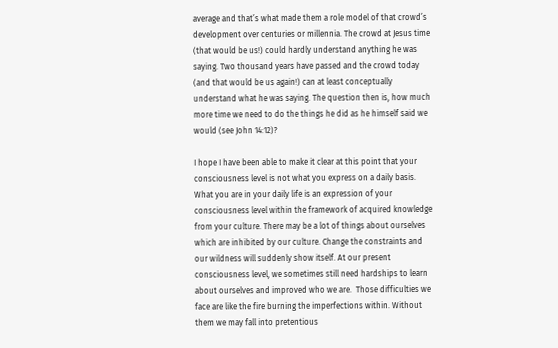average and that’s what made them a role model of that crowd’s development over centuries or millennia. The crowd at Jesus time (that would be us!) could hardly understand anything he was saying. Two thousand years have passed and the crowd today (and that would be us again!) can at least conceptually understand what he was saying. The question then is, how much more time we need to do the things he did as he himself said we would (see John 14:12)?

I hope I have been able to make it clear at this point that your consciousness level is not what you express on a daily basis. What you are in your daily life is an expression of your consciousness level within the framework of acquired knowledge from your culture. There may be a lot of things about ourselves which are inhibited by our culture. Change the constraints and our wildness will suddenly show itself. At our present consciousness level, we sometimes still need hardships to learn about ourselves and improved who we are.  Those difficulties we face are like the fire burning the imperfections within. Without them we may fall into pretentious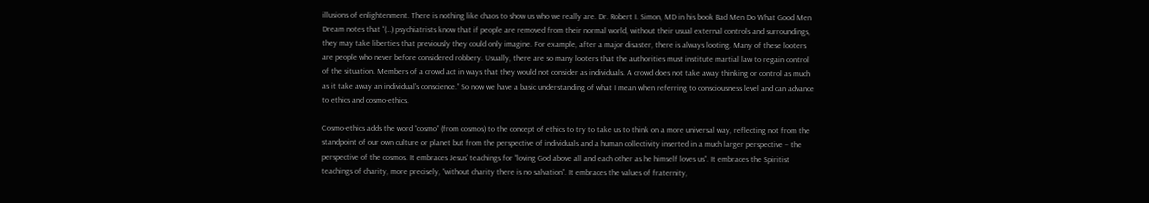illusions of enlightenment. There is nothing like chaos to show us who we really are. Dr. Robert I. Simon, MD in his book Bad Men Do What Good Men Dream notes that “(…) psychiatrists know that if people are removed from their normal world, without their usual external controls and surroundings, they may take liberties that previously they could only imagine. For example, after a major disaster, there is always looting. Many of these looters are people who never before considered robbery. Usually, there are so many looters that the authorities must institute martial law to regain control of the situation. Members of a crowd act in ways that they would not consider as individuals. A crowd does not take away thinking or control as much as it take away an individual’s conscience.” So now we have a basic understanding of what I mean when referring to consciousness level and can advance to ethics and cosmo-ethics.

Cosmo-ethics adds the word “cosmo” (from cosmos) to the concept of ethics to try to take us to think on a more universal way, reflecting not from the standpoint of our own culture or planet but from the perspective of individuals and a human collectivity inserted in a much larger perspective – the perspective of the cosmos. It embraces Jesus’ teachings for “loving God above all and each other as he himself loves us”. It embraces the Spiritist teachings of charity, more precisely, “without charity there is no salvation”. It embraces the values of fraternity,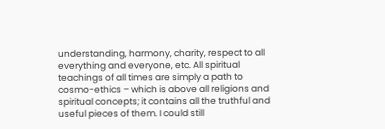understanding, harmony, charity, respect to all everything and everyone, etc. All spiritual teachings of all times are simply a path to cosmo-ethics – which is above all religions and spiritual concepts; it contains all the truthful and useful pieces of them. I could still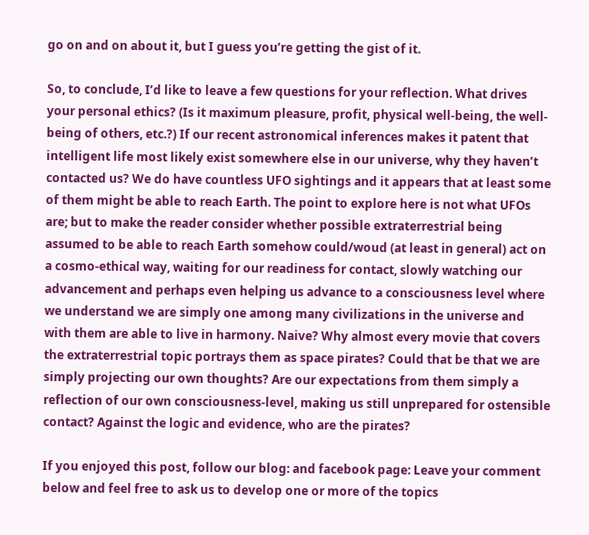go on and on about it, but I guess you’re getting the gist of it.

So, to conclude, I’d like to leave a few questions for your reflection. What drives your personal ethics? (Is it maximum pleasure, profit, physical well-being, the well-being of others, etc.?) If our recent astronomical inferences makes it patent that intelligent life most likely exist somewhere else in our universe, why they haven’t contacted us? We do have countless UFO sightings and it appears that at least some of them might be able to reach Earth. The point to explore here is not what UFOs are; but to make the reader consider whether possible extraterrestrial being assumed to be able to reach Earth somehow could/woud (at least in general) act on a cosmo-ethical way, waiting for our readiness for contact, slowly watching our advancement and perhaps even helping us advance to a consciousness level where we understand we are simply one among many civilizations in the universe and with them are able to live in harmony. Naive? Why almost every movie that covers the extraterrestrial topic portrays them as space pirates? Could that be that we are simply projecting our own thoughts? Are our expectations from them simply a reflection of our own consciousness-level, making us still unprepared for ostensible contact? Against the logic and evidence, who are the pirates?

If you enjoyed this post, follow our blog: and facebook page: Leave your comment below and feel free to ask us to develop one or more of the topics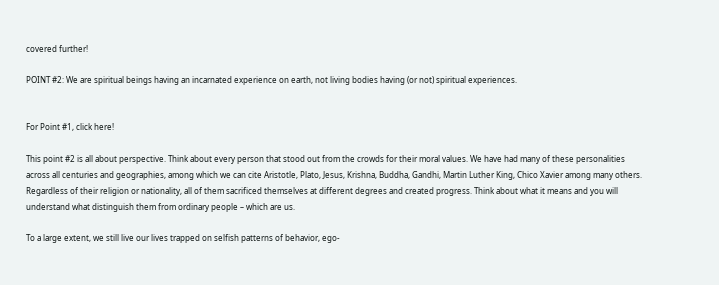covered further!

POINT #2: We are spiritual beings having an incarnated experience on earth, not living bodies having (or not) spiritual experiences.


For Point #1, click here!

This point #2 is all about perspective. Think about every person that stood out from the crowds for their moral values. We have had many of these personalities across all centuries and geographies, among which we can cite Aristotle, Plato, Jesus, Krishna, Buddha, Gandhi, Martin Luther King, Chico Xavier among many others. Regardless of their religion or nationality, all of them sacrificed themselves at different degrees and created progress. Think about what it means and you will understand what distinguish them from ordinary people – which are us.

To a large extent, we still live our lives trapped on selfish patterns of behavior, ego-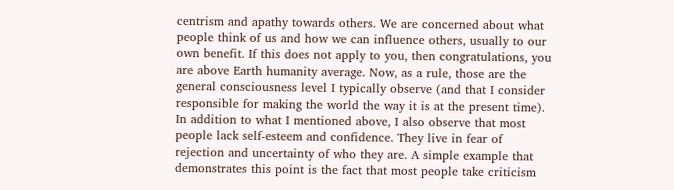centrism and apathy towards others. We are concerned about what people think of us and how we can influence others, usually to our own benefit. If this does not apply to you, then congratulations, you are above Earth humanity average. Now, as a rule, those are the general consciousness level I typically observe (and that I consider responsible for making the world the way it is at the present time). In addition to what I mentioned above, I also observe that most people lack self-esteem and confidence. They live in fear of rejection and uncertainty of who they are. A simple example that demonstrates this point is the fact that most people take criticism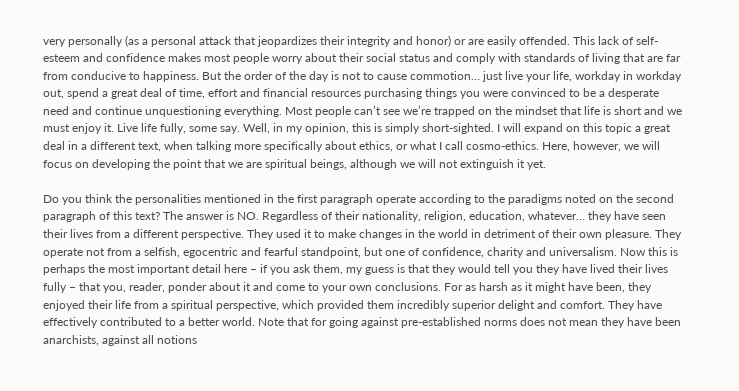very personally (as a personal attack that jeopardizes their integrity and honor) or are easily offended. This lack of self-esteem and confidence makes most people worry about their social status and comply with standards of living that are far from conducive to happiness. But the order of the day is not to cause commotion… just live your life, workday in workday out, spend a great deal of time, effort and financial resources purchasing things you were convinced to be a desperate need and continue unquestioning everything. Most people can’t see we’re trapped on the mindset that life is short and we must enjoy it. Live life fully, some say. Well, in my opinion, this is simply short-sighted. I will expand on this topic a great deal in a different text, when talking more specifically about ethics, or what I call cosmo-ethics. Here, however, we will focus on developing the point that we are spiritual beings, although we will not extinguish it yet.

Do you think the personalities mentioned in the first paragraph operate according to the paradigms noted on the second paragraph of this text? The answer is NO. Regardless of their nationality, religion, education, whatever… they have seen their lives from a different perspective. They used it to make changes in the world in detriment of their own pleasure. They operate not from a selfish, egocentric and fearful standpoint, but one of confidence, charity and universalism. Now this is perhaps the most important detail here – if you ask them, my guess is that they would tell you they have lived their lives fully – that you, reader, ponder about it and come to your own conclusions. For as harsh as it might have been, they enjoyed their life from a spiritual perspective, which provided them incredibly superior delight and comfort. They have effectively contributed to a better world. Note that for going against pre-established norms does not mean they have been anarchists, against all notions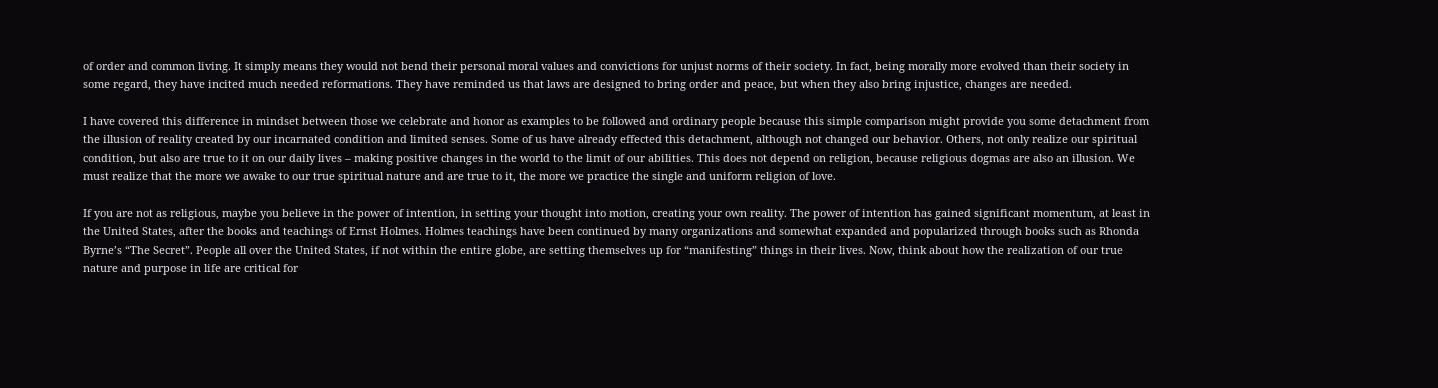of order and common living. It simply means they would not bend their personal moral values and convictions for unjust norms of their society. In fact, being morally more evolved than their society in some regard, they have incited much needed reformations. They have reminded us that laws are designed to bring order and peace, but when they also bring injustice, changes are needed.

I have covered this difference in mindset between those we celebrate and honor as examples to be followed and ordinary people because this simple comparison might provide you some detachment from the illusion of reality created by our incarnated condition and limited senses. Some of us have already effected this detachment, although not changed our behavior. Others, not only realize our spiritual condition, but also are true to it on our daily lives – making positive changes in the world to the limit of our abilities. This does not depend on religion, because religious dogmas are also an illusion. We must realize that the more we awake to our true spiritual nature and are true to it, the more we practice the single and uniform religion of love.

If you are not as religious, maybe you believe in the power of intention, in setting your thought into motion, creating your own reality. The power of intention has gained significant momentum, at least in the United States, after the books and teachings of Ernst Holmes. Holmes teachings have been continued by many organizations and somewhat expanded and popularized through books such as Rhonda Byrne’s “The Secret”. People all over the United States, if not within the entire globe, are setting themselves up for “manifesting” things in their lives. Now, think about how the realization of our true nature and purpose in life are critical for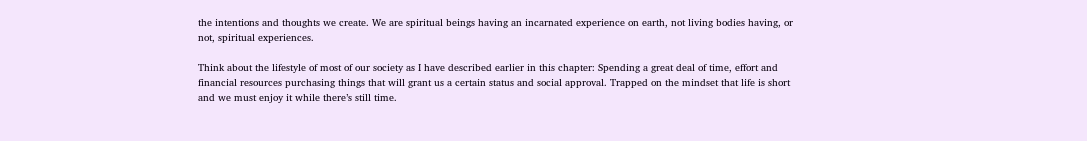the intentions and thoughts we create. We are spiritual beings having an incarnated experience on earth, not living bodies having, or not, spiritual experiences.

Think about the lifestyle of most of our society as I have described earlier in this chapter: Spending a great deal of time, effort and financial resources purchasing things that will grant us a certain status and social approval. Trapped on the mindset that life is short and we must enjoy it while there’s still time.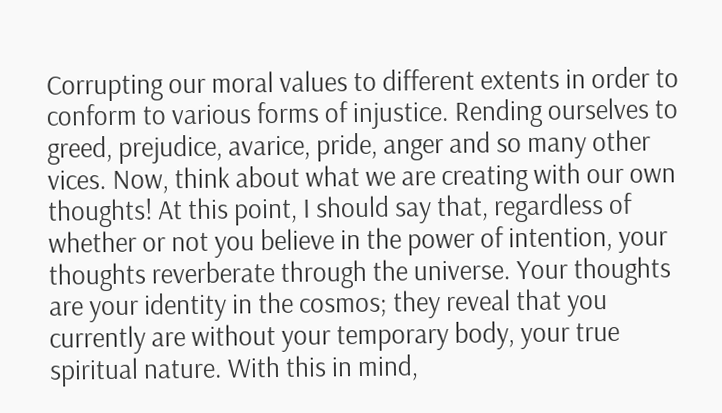Corrupting our moral values to different extents in order to conform to various forms of injustice. Rending ourselves to greed, prejudice, avarice, pride, anger and so many other vices. Now, think about what we are creating with our own thoughts! At this point, I should say that, regardless of whether or not you believe in the power of intention, your thoughts reverberate through the universe. Your thoughts are your identity in the cosmos; they reveal that you currently are without your temporary body, your true spiritual nature. With this in mind,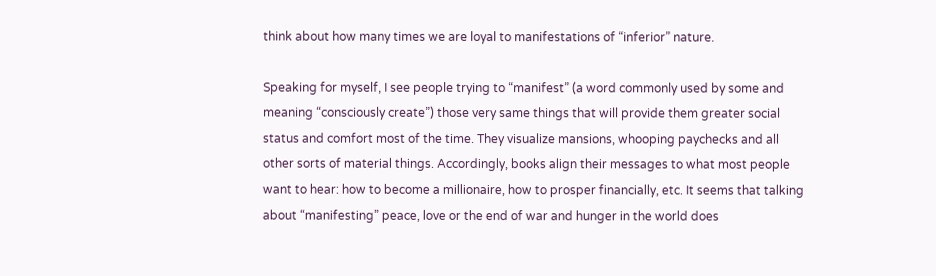think about how many times we are loyal to manifestations of “inferior” nature.

Speaking for myself, I see people trying to “manifest” (a word commonly used by some and meaning “consciously create”) those very same things that will provide them greater social status and comfort most of the time. They visualize mansions, whooping paychecks and all other sorts of material things. Accordingly, books align their messages to what most people want to hear: how to become a millionaire, how to prosper financially, etc. It seems that talking about “manifesting” peace, love or the end of war and hunger in the world does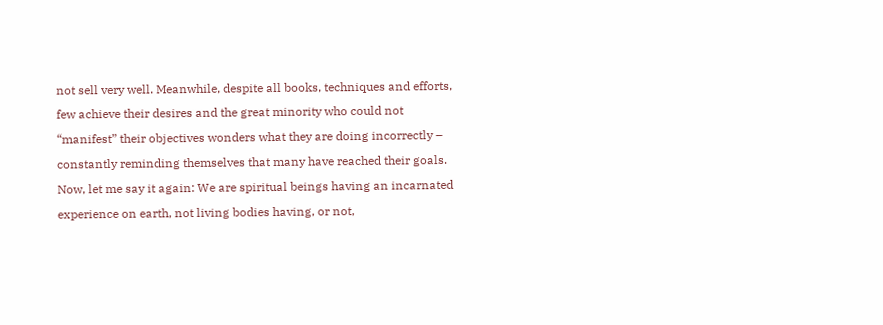not sell very well. Meanwhile, despite all books, techniques and efforts, few achieve their desires and the great minority who could not “manifest” their objectives wonders what they are doing incorrectly – constantly reminding themselves that many have reached their goals. Now, let me say it again: We are spiritual beings having an incarnated experience on earth, not living bodies having, or not,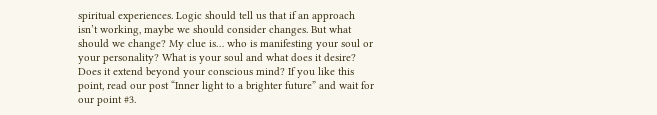spiritual experiences. Logic should tell us that if an approach isn’t working, maybe we should consider changes. But what should we change? My clue is… who is manifesting your soul or your personality? What is your soul and what does it desire? Does it extend beyond your conscious mind? If you like this point, read our post “Inner light to a brighter future” and wait for our point #3.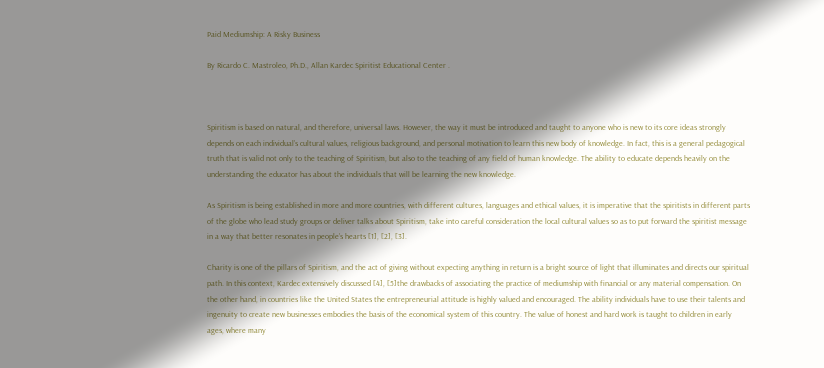Paid Mediumship: A Risky Business

By Ricardo C. Mastroleo, Ph.D., Allan Kardec Spiritist Educational Center .



Spiritism is based on natural, and therefore, universal laws. However, the way it must be introduced and taught to anyone who is new to its core ideas strongly depends on each individual’s cultural values, religious background, and personal motivation to learn this new body of knowledge. In fact, this is a general pedagogical truth that is valid not only to the teaching of Spiritism, but also to the teaching of any field of human knowledge. The ability to educate depends heavily on the understanding the educator has about the individuals that will be learning the new knowledge.

As Spiritism is being established in more and more countries, with different cultures, languages and ethical values, it is imperative that the spiritists in different parts of the globe who lead study groups or deliver talks about Spiritism, take into careful consideration the local cultural values so as to put forward the spiritist message in a way that better resonates in people’s hearts [1], [2], [3].

Charity is one of the pillars of Spiritism, and the act of giving without expecting anything in return is a bright source of light that illuminates and directs our spiritual path. In this context, Kardec extensively discussed [4], [5]the drawbacks of associating the practice of mediumship with financial or any material compensation. On the other hand, in countries like the United States the entrepreneurial attitude is highly valued and encouraged. The ability individuals have to use their talents and ingenuity to create new businesses embodies the basis of the economical system of this country. The value of honest and hard work is taught to children in early ages, where many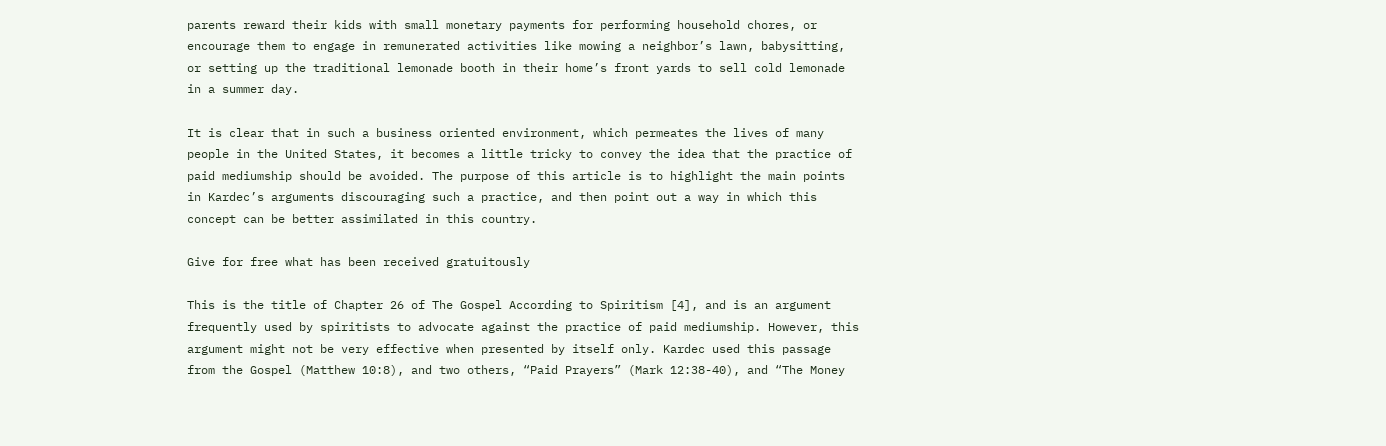parents reward their kids with small monetary payments for performing household chores, or encourage them to engage in remunerated activities like mowing a neighbor’s lawn, babysitting, or setting up the traditional lemonade booth in their home’s front yards to sell cold lemonade in a summer day.

It is clear that in such a business oriented environment, which permeates the lives of many people in the United States, it becomes a little tricky to convey the idea that the practice of paid mediumship should be avoided. The purpose of this article is to highlight the main points in Kardec’s arguments discouraging such a practice, and then point out a way in which this concept can be better assimilated in this country.

Give for free what has been received gratuitously

This is the title of Chapter 26 of The Gospel According to Spiritism [4], and is an argument frequently used by spiritists to advocate against the practice of paid mediumship. However, this argument might not be very effective when presented by itself only. Kardec used this passage from the Gospel (Matthew 10:8), and two others, “Paid Prayers” (Mark 12:38-40), and “The Money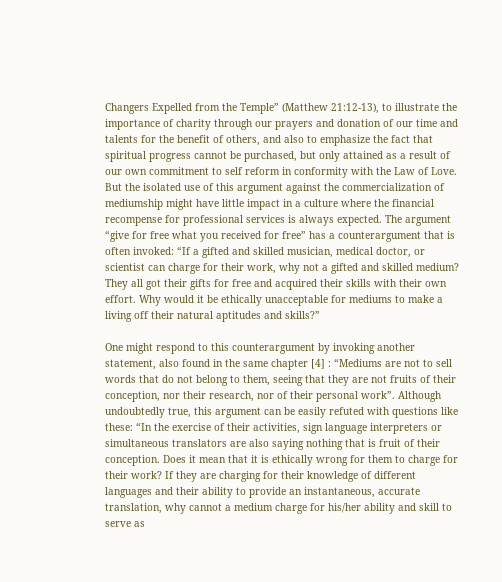Changers Expelled from the Temple” (Matthew 21:12-13), to illustrate the importance of charity through our prayers and donation of our time and talents for the benefit of others, and also to emphasize the fact that spiritual progress cannot be purchased, but only attained as a result of our own commitment to self reform in conformity with the Law of Love. But the isolated use of this argument against the commercialization of mediumship might have little impact in a culture where the financial recompense for professional services is always expected. The argument “give for free what you received for free” has a counterargument that is often invoked: “If a gifted and skilled musician, medical doctor, or scientist can charge for their work, why not a gifted and skilled medium? They all got their gifts for free and acquired their skills with their own effort. Why would it be ethically unacceptable for mediums to make a living off their natural aptitudes and skills?”

One might respond to this counterargument by invoking another statement, also found in the same chapter [4] : “Mediums are not to sell words that do not belong to them, seeing that they are not fruits of their conception, nor their research, nor of their personal work”. Although undoubtedly true, this argument can be easily refuted with questions like these: “In the exercise of their activities, sign language interpreters or simultaneous translators are also saying nothing that is fruit of their conception. Does it mean that it is ethically wrong for them to charge for their work? If they are charging for their knowledge of different languages and their ability to provide an instantaneous, accurate translation, why cannot a medium charge for his/her ability and skill to serve as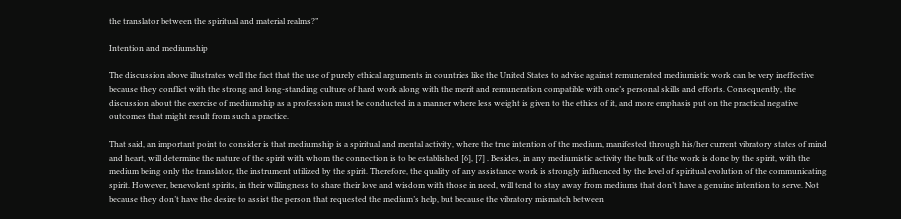the translator between the spiritual and material realms?”

Intention and mediumship

The discussion above illustrates well the fact that the use of purely ethical arguments in countries like the United States to advise against remunerated mediumistic work can be very ineffective because they conflict with the strong and long-standing culture of hard work along with the merit and remuneration compatible with one’s personal skills and efforts. Consequently, the discussion about the exercise of mediumship as a profession must be conducted in a manner where less weight is given to the ethics of it, and more emphasis put on the practical negative outcomes that might result from such a practice.

That said, an important point to consider is that mediumship is a spiritual and mental activity, where the true intention of the medium, manifested through his/her current vibratory states of mind and heart, will determine the nature of the spirit with whom the connection is to be established [6], [7] . Besides, in any mediumistic activity the bulk of the work is done by the spirit, with the medium being only the translator, the instrument utilized by the spirit. Therefore, the quality of any assistance work is strongly influenced by the level of spiritual evolution of the communicating spirit. However, benevolent spirits, in their willingness to share their love and wisdom with those in need, will tend to stay away from mediums that don’t have a genuine intention to serve. Not because they don’t have the desire to assist the person that requested the medium’s help, but because the vibratory mismatch between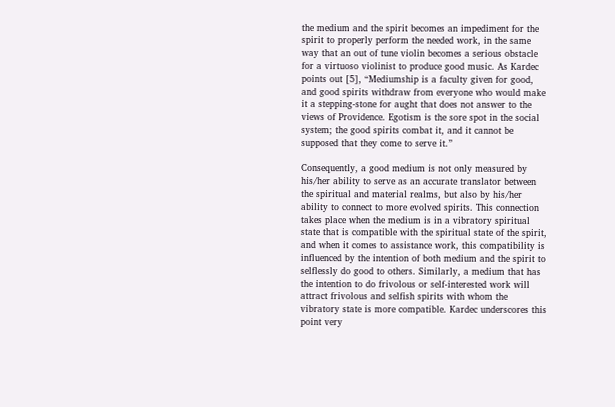the medium and the spirit becomes an impediment for the spirit to properly perform the needed work, in the same way that an out of tune violin becomes a serious obstacle for a virtuoso violinist to produce good music. As Kardec points out [5], “Mediumship is a faculty given for good, and good spirits withdraw from everyone who would make it a stepping-stone for aught that does not answer to the views of Providence. Egotism is the sore spot in the social system; the good spirits combat it, and it cannot be supposed that they come to serve it.”

Consequently, a good medium is not only measured by his/her ability to serve as an accurate translator between the spiritual and material realms, but also by his/her ability to connect to more evolved spirits. This connection takes place when the medium is in a vibratory spiritual state that is compatible with the spiritual state of the spirit, and when it comes to assistance work, this compatibility is influenced by the intention of both medium and the spirit to selflessly do good to others. Similarly, a medium that has the intention to do frivolous or self-interested work will attract frivolous and selfish spirits with whom the vibratory state is more compatible. Kardec underscores this point very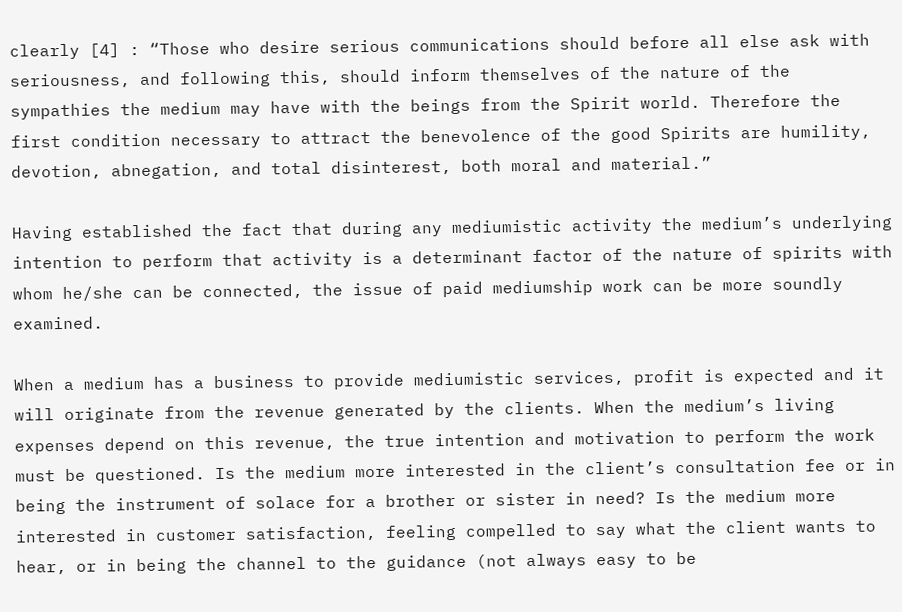clearly [4] : “Those who desire serious communications should before all else ask with seriousness, and following this, should inform themselves of the nature of the sympathies the medium may have with the beings from the Spirit world. Therefore the first condition necessary to attract the benevolence of the good Spirits are humility, devotion, abnegation, and total disinterest, both moral and material.”

Having established the fact that during any mediumistic activity the medium’s underlying intention to perform that activity is a determinant factor of the nature of spirits with whom he/she can be connected, the issue of paid mediumship work can be more soundly examined.

When a medium has a business to provide mediumistic services, profit is expected and it will originate from the revenue generated by the clients. When the medium’s living expenses depend on this revenue, the true intention and motivation to perform the work must be questioned. Is the medium more interested in the client’s consultation fee or in being the instrument of solace for a brother or sister in need? Is the medium more interested in customer satisfaction, feeling compelled to say what the client wants to hear, or in being the channel to the guidance (not always easy to be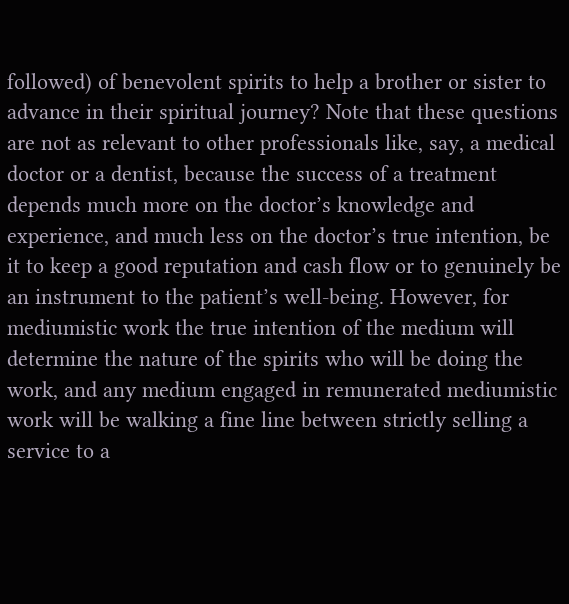followed) of benevolent spirits to help a brother or sister to advance in their spiritual journey? Note that these questions are not as relevant to other professionals like, say, a medical doctor or a dentist, because the success of a treatment depends much more on the doctor’s knowledge and experience, and much less on the doctor’s true intention, be it to keep a good reputation and cash flow or to genuinely be an instrument to the patient’s well-being. However, for mediumistic work the true intention of the medium will determine the nature of the spirits who will be doing the work, and any medium engaged in remunerated mediumistic work will be walking a fine line between strictly selling a service to a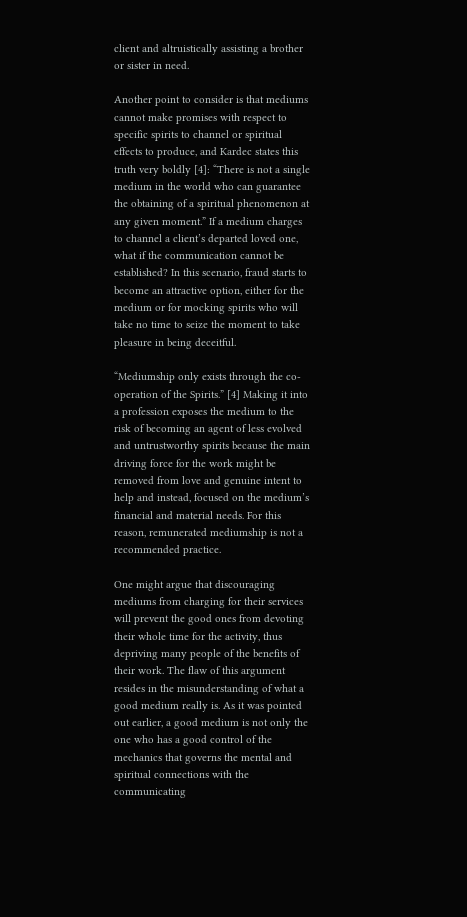client and altruistically assisting a brother or sister in need.

Another point to consider is that mediums cannot make promises with respect to specific spirits to channel or spiritual effects to produce, and Kardec states this truth very boldly [4]: “There is not a single medium in the world who can guarantee the obtaining of a spiritual phenomenon at any given moment.” If a medium charges to channel a client’s departed loved one, what if the communication cannot be established? In this scenario, fraud starts to become an attractive option, either for the medium or for mocking spirits who will take no time to seize the moment to take pleasure in being deceitful.

“Mediumship only exists through the co-operation of the Spirits.” [4] Making it into a profession exposes the medium to the risk of becoming an agent of less evolved and untrustworthy spirits because the main driving force for the work might be removed from love and genuine intent to help and instead, focused on the medium’s financial and material needs. For this reason, remunerated mediumship is not a recommended practice.

One might argue that discouraging mediums from charging for their services will prevent the good ones from devoting their whole time for the activity, thus depriving many people of the benefits of their work. The flaw of this argument resides in the misunderstanding of what a good medium really is. As it was pointed out earlier, a good medium is not only the one who has a good control of the mechanics that governs the mental and spiritual connections with the communicating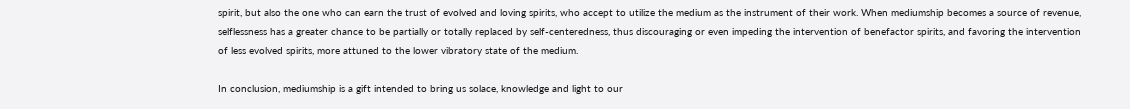spirit, but also the one who can earn the trust of evolved and loving spirits, who accept to utilize the medium as the instrument of their work. When mediumship becomes a source of revenue, selflessness has a greater chance to be partially or totally replaced by self-centeredness, thus discouraging or even impeding the intervention of benefactor spirits, and favoring the intervention of less evolved spirits, more attuned to the lower vibratory state of the medium.

In conclusion, mediumship is a gift intended to bring us solace, knowledge and light to our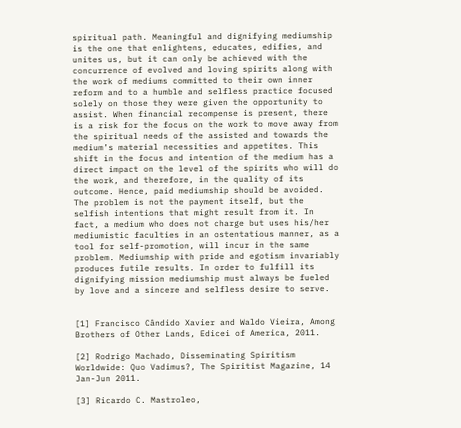spiritual path. Meaningful and dignifying mediumship is the one that enlightens, educates, edifies, and unites us, but it can only be achieved with the concurrence of evolved and loving spirits along with the work of mediums committed to their own inner reform and to a humble and selfless practice focused solely on those they were given the opportunity to assist. When financial recompense is present, there is a risk for the focus on the work to move away from the spiritual needs of the assisted and towards the medium’s material necessities and appetites. This shift in the focus and intention of the medium has a direct impact on the level of the spirits who will do the work, and therefore, in the quality of its outcome. Hence, paid mediumship should be avoided. The problem is not the payment itself, but the selfish intentions that might result from it. In fact, a medium who does not charge but uses his/her mediumistic faculties in an ostentatious manner, as a tool for self-promotion, will incur in the same problem. Mediumship with pride and egotism invariably produces futile results. In order to fulfill its dignifying mission mediumship must always be fueled by love and a sincere and selfless desire to serve.


[1] Francisco Cândido Xavier and Waldo Vieira, Among Brothers of Other Lands, Edicei of America, 2011.

[2] Rodrigo Machado, Disseminating Spiritism Worldwide: Quo Vadimus?, The Spiritist Magazine, 14 Jan-Jun 2011.

[3] Ricardo C. Mastroleo,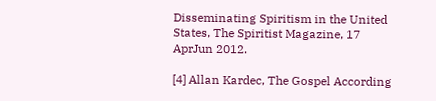Disseminating Spiritism in the United States, The Spiritist Magazine, 17 AprJun 2012.

[4] Allan Kardec, The Gospel According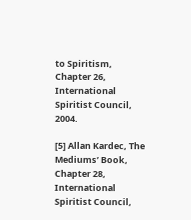to Spiritism, Chapter 26, International Spiritist Council, 2004.

[5] Allan Kardec, The Mediums’ Book, Chapter 28, International Spiritist Council,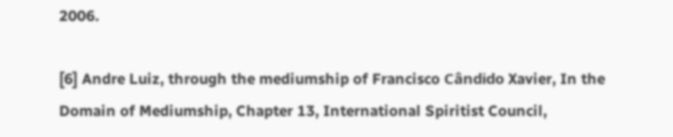2006.

[6] Andre Luiz, through the mediumship of Francisco Cândido Xavier, In the Domain of Mediumship, Chapter 13, International Spiritist Council,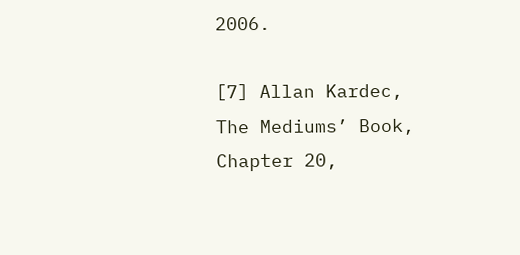2006.

[7] Allan Kardec, The Mediums’ Book, Chapter 20,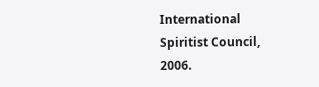International Spiritist Council, 2006.